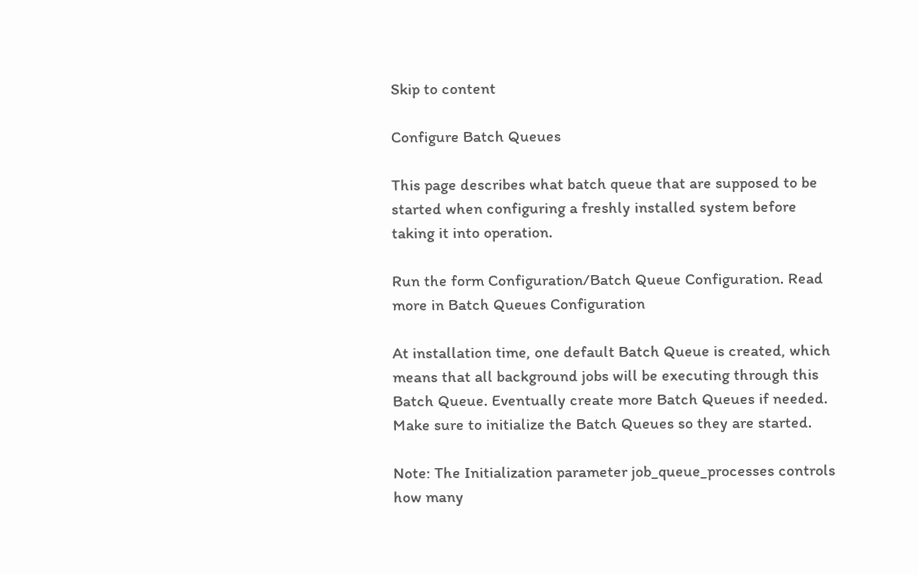Skip to content

Configure Batch Queues

This page describes what batch queue that are supposed to be started when configuring a freshly installed system before taking it into operation.

Run the form Configuration/Batch Queue Configuration. Read more in Batch Queues Configuration

At installation time, one default Batch Queue is created, which means that all background jobs will be executing through this Batch Queue. Eventually create more Batch Queues if needed. Make sure to initialize the Batch Queues so they are started.

Note: The Initialization parameter job_queue_processes controls how many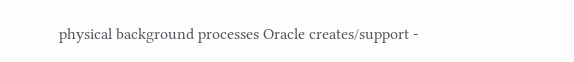physical background processes Oracle creates/support -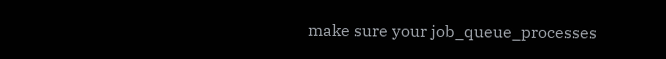make sure your job_queue_processes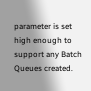parameter is set high enough to support any Batch Queues created.